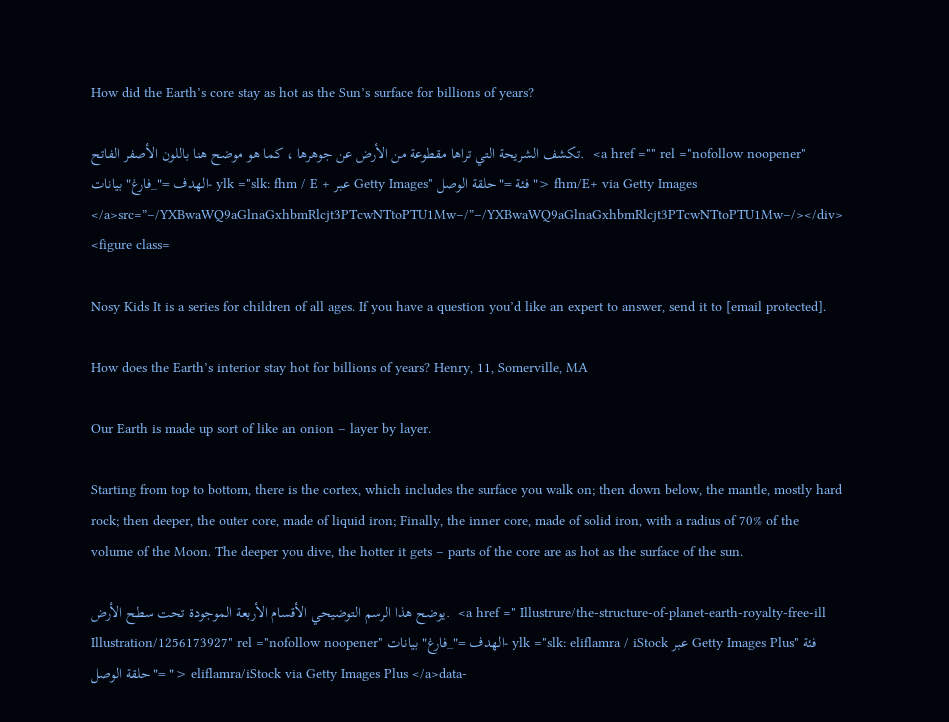How did the Earth’s core stay as hot as the Sun’s surface for billions of years?

تكشف الشريحة التي تراها مقطوعة من الأرض عن جوهرها ، كما هو موضح هنا باللون الأصفر الفاتح.  <a href ="" rel ="nofollow noopener" الهدف ="_فارغ" بيانات- ylk ="slk: fhm / E + عبر Getty Images" فئة ="حلقة الوصل "> fhm/E+ via Getty Images </a>src=”–/YXBwaWQ9aGlnaGxhbmRlcjt3PTcwNTtoPTU1Mw–/”–/YXBwaWQ9aGlnaGxhbmRlcjt3PTcwNTtoPTU1Mw–/></div>
<figure class=

Nosy Kids It is a series for children of all ages. If you have a question you’d like an expert to answer, send it to [email protected].

How does the Earth’s interior stay hot for billions of years? Henry, 11, Somerville, MA

Our Earth is made up sort of like an onion – layer by layer.

Starting from top to bottom, there is the cortex, which includes the surface you walk on; then down below, the mantle, mostly hard rock; then deeper, the outer core, made of liquid iron; Finally, the inner core, made of solid iron, with a radius of 70% of the volume of the Moon. The deeper you dive, the hotter it gets – parts of the core are as hot as the surface of the sun.

يوضح هذا الرسم التوضيحي الأقسام الأربعة الموجودة تحت سطح الأرض.  <a href =" Illustrure/the-structure-of-planet-earth-royalty-free-ill Illustration/1256173927" rel ="nofollow noopener" الهدف ="_فارغ" بيانات- ylk ="slk: eliflamra / iStock عبر Getty Images Plus" فئة ="حلقة الوصل "> eliflamra/iStock via Getty Images Plus </a>data-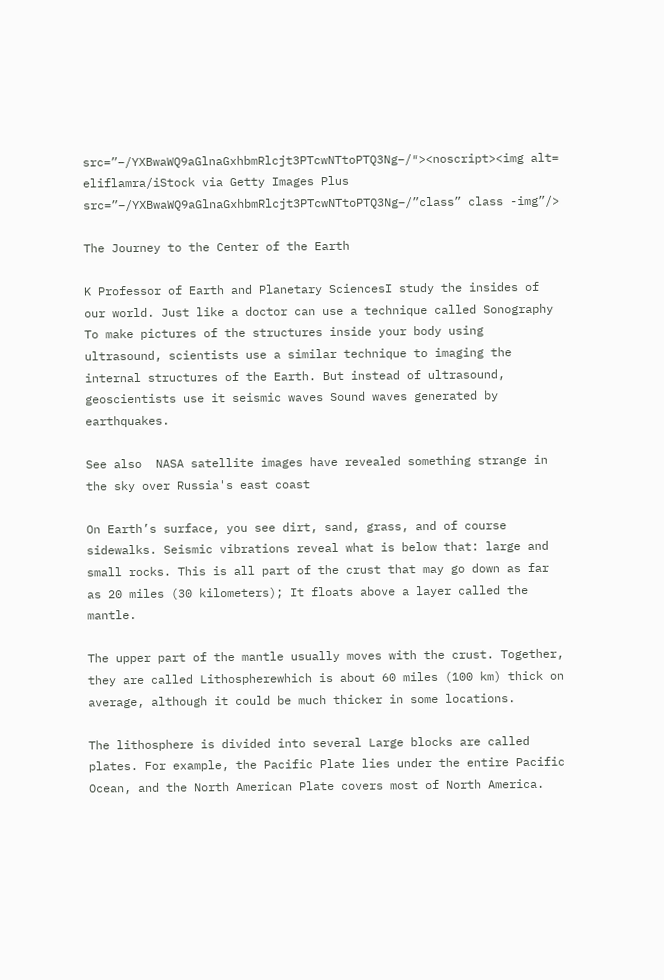src=”–/YXBwaWQ9aGlnaGxhbmRlcjt3PTcwNTtoPTQ3Ng–/″><noscript><img alt= eliflamra/iStock via Getty Images Plus src=”–/YXBwaWQ9aGlnaGxhbmRlcjt3PTcwNTtoPTQ3Ng–/”class” class -img”/>

The Journey to the Center of the Earth

K Professor of Earth and Planetary SciencesI study the insides of our world. Just like a doctor can use a technique called Sonography To make pictures of the structures inside your body using ultrasound, scientists use a similar technique to imaging the internal structures of the Earth. But instead of ultrasound, geoscientists use it seismic waves Sound waves generated by earthquakes.

See also  NASA satellite images have revealed something strange in the sky over Russia's east coast

On Earth’s surface, you see dirt, sand, grass, and of course sidewalks. Seismic vibrations reveal what is below that: large and small rocks. This is all part of the crust that may go down as far as 20 miles (30 kilometers); It floats above a layer called the mantle.

The upper part of the mantle usually moves with the crust. Together, they are called Lithospherewhich is about 60 miles (100 km) thick on average, although it could be much thicker in some locations.

The lithosphere is divided into several Large blocks are called plates. For example, the Pacific Plate lies under the entire Pacific Ocean, and the North American Plate covers most of North America.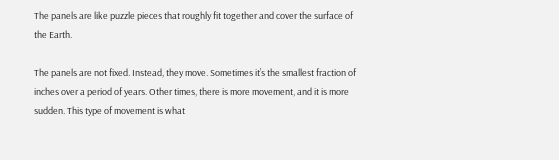The panels are like puzzle pieces that roughly fit together and cover the surface of the Earth.

The panels are not fixed. Instead, they move. Sometimes it’s the smallest fraction of inches over a period of years. Other times, there is more movement, and it is more sudden. This type of movement is what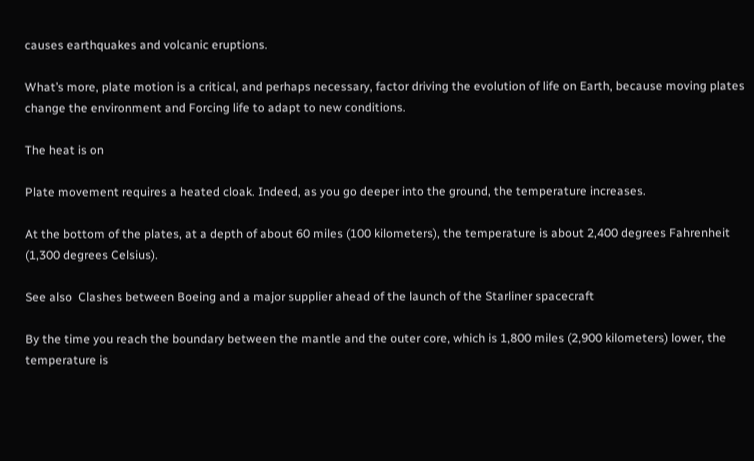causes earthquakes and volcanic eruptions.

What’s more, plate motion is a critical, and perhaps necessary, factor driving the evolution of life on Earth, because moving plates change the environment and Forcing life to adapt to new conditions.

The heat is on

Plate movement requires a heated cloak. Indeed, as you go deeper into the ground, the temperature increases.

At the bottom of the plates, at a depth of about 60 miles (100 kilometers), the temperature is about 2,400 degrees Fahrenheit (1,300 degrees Celsius).

See also  Clashes between Boeing and a major supplier ahead of the launch of the Starliner spacecraft

By the time you reach the boundary between the mantle and the outer core, which is 1,800 miles (2,900 kilometers) lower, the temperature is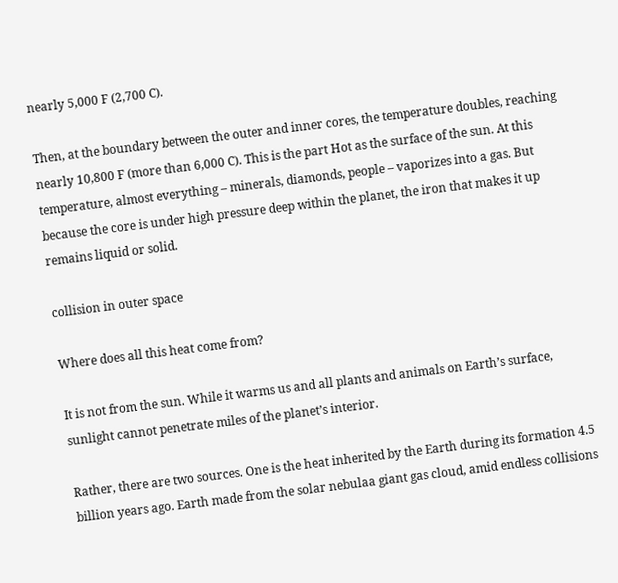nearly 5,000 F (2,700 C).

Then, at the boundary between the outer and inner cores, the temperature doubles, reaching nearly 10,800 F (more than 6,000 C). This is the part Hot as the surface of the sun. At this temperature, almost everything – minerals, diamonds, people – vaporizes into a gas. But because the core is under high pressure deep within the planet, the iron that makes it up remains liquid or solid.

collision in outer space

Where does all this heat come from?

It is not from the sun. While it warms us and all plants and animals on Earth’s surface, sunlight cannot penetrate miles of the planet’s interior.

Rather, there are two sources. One is the heat inherited by the Earth during its formation 4.5 billion years ago. Earth made from the solar nebulaa giant gas cloud, amid endless collisions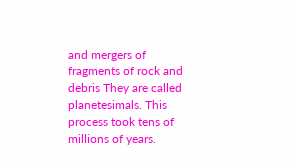and mergers of fragments of rock and debris They are called planetesimals. This process took tens of millions of years.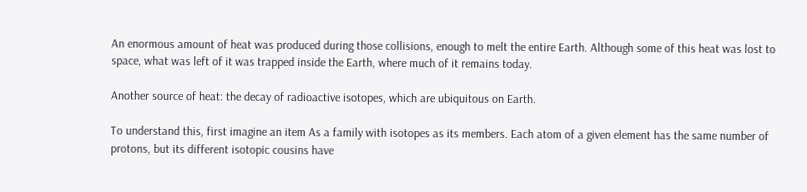An enormous amount of heat was produced during those collisions, enough to melt the entire Earth. Although some of this heat was lost to space, what was left of it was trapped inside the Earth, where much of it remains today.

Another source of heat: the decay of radioactive isotopes, which are ubiquitous on Earth.

To understand this, first imagine an item As a family with isotopes as its members. Each atom of a given element has the same number of protons, but its different isotopic cousins have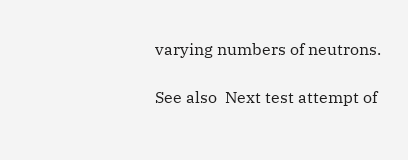varying numbers of neutrons.

See also  Next test attempt of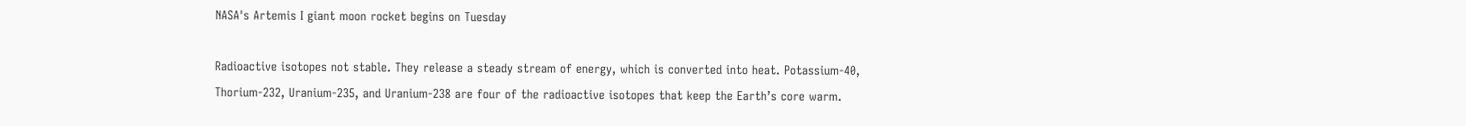NASA's Artemis I giant moon rocket begins on Tuesday

Radioactive isotopes not stable. They release a steady stream of energy, which is converted into heat. Potassium-40, Thorium-232, Uranium-235, and Uranium-238 are four of the radioactive isotopes that keep the Earth’s core warm.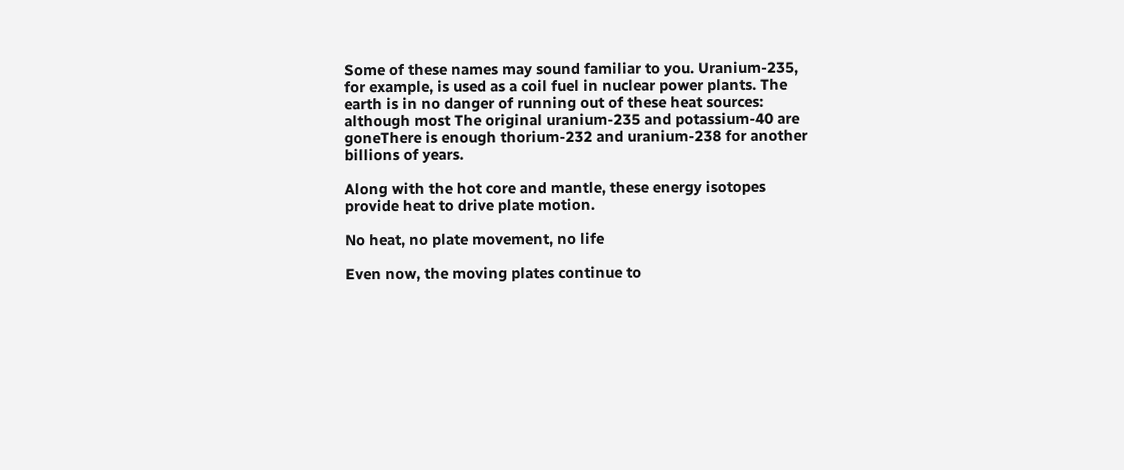Some of these names may sound familiar to you. Uranium-235, for example, is used as a coil fuel in nuclear power plants. The earth is in no danger of running out of these heat sources: although most The original uranium-235 and potassium-40 are goneThere is enough thorium-232 and uranium-238 for another billions of years.

Along with the hot core and mantle, these energy isotopes provide heat to drive plate motion.

No heat, no plate movement, no life

Even now, the moving plates continue to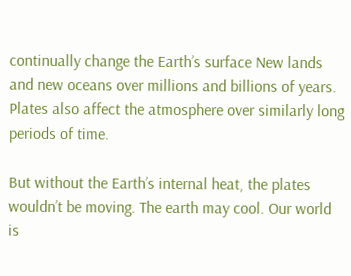continually change the Earth’s surface New lands and new oceans over millions and billions of years. Plates also affect the atmosphere over similarly long periods of time.

But without the Earth’s internal heat, the plates wouldn’t be moving. The earth may cool. Our world is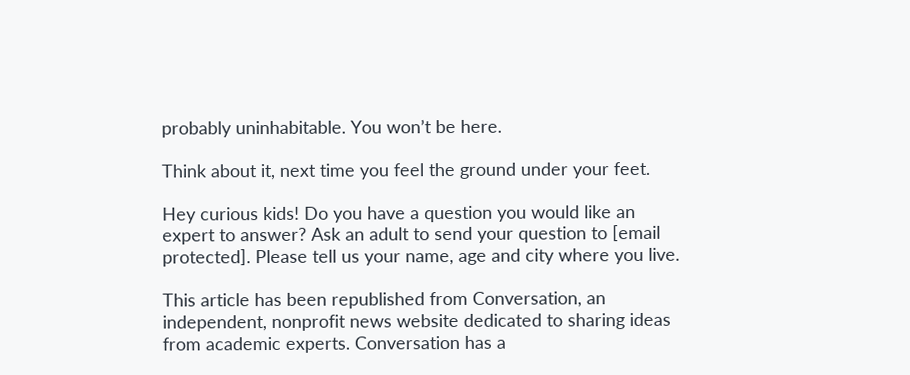probably uninhabitable. You won’t be here.

Think about it, next time you feel the ground under your feet.

Hey curious kids! Do you have a question you would like an expert to answer? Ask an adult to send your question to [email protected]. Please tell us your name, age and city where you live.

This article has been republished from Conversation, an independent, nonprofit news website dedicated to sharing ideas from academic experts. Conversation has a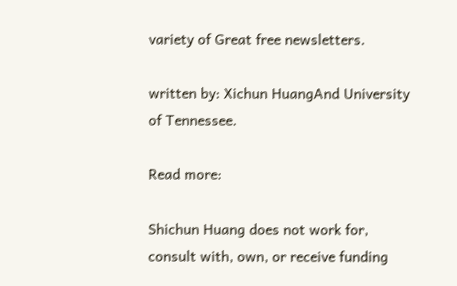variety of Great free newsletters.

written by: Xichun HuangAnd University of Tennessee.

Read more:

Shichun Huang does not work for, consult with, own, or receive funding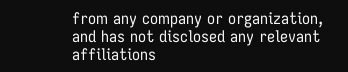from any company or organization, and has not disclosed any relevant affiliations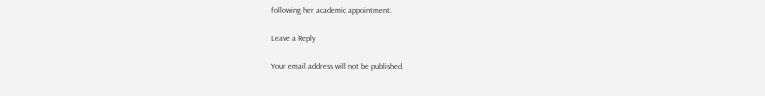following her academic appointment.

Leave a Reply

Your email address will not be published.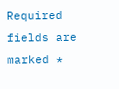Required fields are marked *